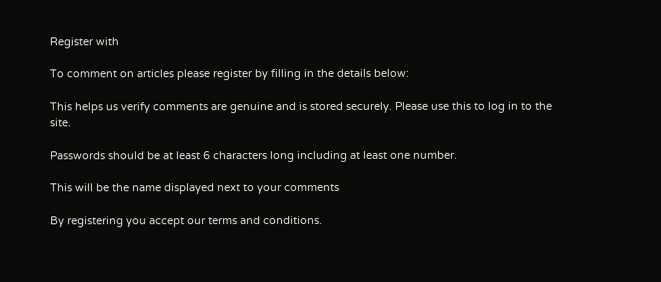Register with

To comment on articles please register by filling in the details below:

This helps us verify comments are genuine and is stored securely. Please use this to log in to the site.

Passwords should be at least 6 characters long including at least one number.

This will be the name displayed next to your comments

By registering you accept our terms and conditions.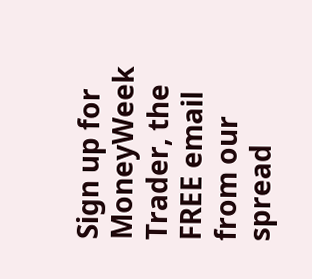Sign up for MoneyWeek Trader, the FREE email from our spread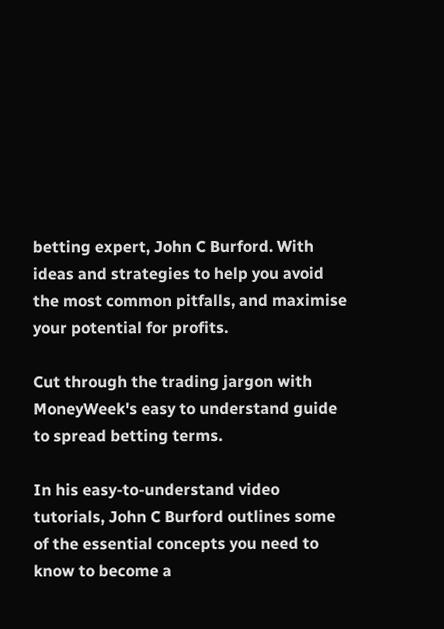betting expert, John C Burford. With ideas and strategies to help you avoid the most common pitfalls, and maximise your potential for profits.

Cut through the trading jargon with MoneyWeek's easy to understand guide to spread betting terms.

In his easy-to-understand video tutorials, John C Burford outlines some of the essential concepts you need to know to become a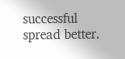successful spread better.